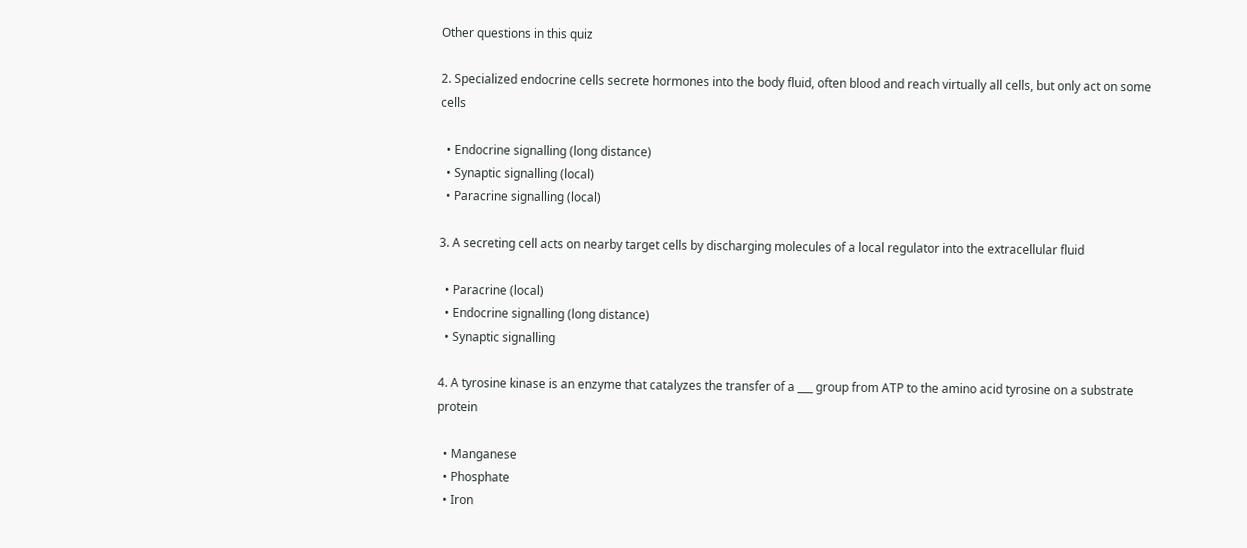Other questions in this quiz

2. Specialized endocrine cells secrete hormones into the body fluid, often blood and reach virtually all cells, but only act on some cells

  • Endocrine signalling (long distance)
  • Synaptic signalling (local)
  • Paracrine signalling (local)

3. A secreting cell acts on nearby target cells by discharging molecules of a local regulator into the extracellular fluid

  • Paracrine (local)
  • Endocrine signalling (long distance)
  • Synaptic signalling

4. A tyrosine kinase is an enzyme that catalyzes the transfer of a ___ group from ATP to the amino acid tyrosine on a substrate protein

  • Manganese
  • Phosphate
  • Iron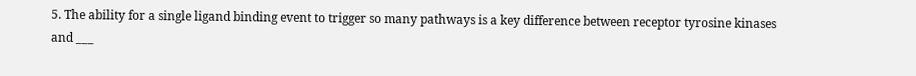5. The ability for a single ligand binding event to trigger so many pathways is a key difference between receptor tyrosine kinases and ___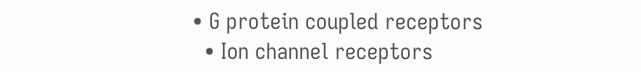• G protein coupled receptors
  • Ion channel receptors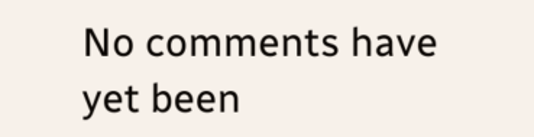No comments have yet been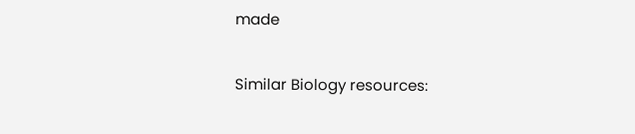made

Similar Biology resources: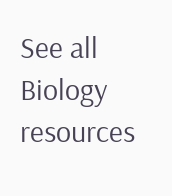See all Biology resources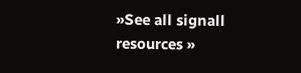»See all signall resources »